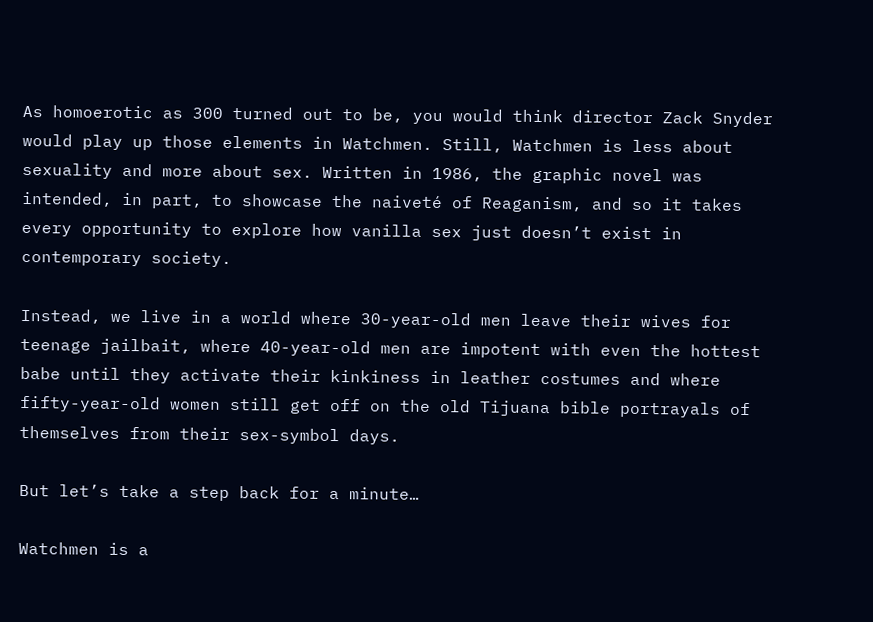As homoerotic as 300 turned out to be, you would think director Zack Snyder would play up those elements in Watchmen. Still, Watchmen is less about sexuality and more about sex. Written in 1986, the graphic novel was intended, in part, to showcase the naiveté of Reaganism, and so it takes every opportunity to explore how vanilla sex just doesn’t exist in contemporary society.

Instead, we live in a world where 30-year-old men leave their wives for teenage jailbait, where 40-year-old men are impotent with even the hottest babe until they activate their kinkiness in leather costumes and where fifty-year-old women still get off on the old Tijuana bible portrayals of themselves from their sex-symbol days.

But let’s take a step back for a minute…

Watchmen is a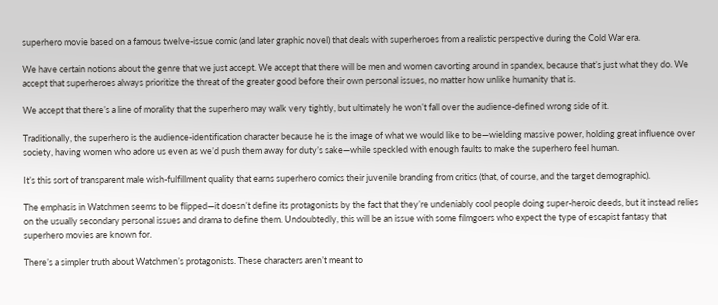superhero movie based on a famous twelve-issue comic (and later graphic novel) that deals with superheroes from a realistic perspective during the Cold War era.

We have certain notions about the genre that we just accept. We accept that there will be men and women cavorting around in spandex, because that’s just what they do. We accept that superheroes always prioritize the threat of the greater good before their own personal issues, no matter how unlike humanity that is.

We accept that there’s a line of morality that the superhero may walk very tightly, but ultimately he won’t fall over the audience-defined wrong side of it.

Traditionally, the superhero is the audience-identification character because he is the image of what we would like to be—wielding massive power, holding great influence over society, having women who adore us even as we’d push them away for duty’s sake—while speckled with enough faults to make the superhero feel human.

It’s this sort of transparent male wish-fulfillment quality that earns superhero comics their juvenile branding from critics (that, of course, and the target demographic).

The emphasis in Watchmen seems to be flipped—it doesn’t define its protagonists by the fact that they’re undeniably cool people doing super-heroic deeds, but it instead relies on the usually secondary personal issues and drama to define them. Undoubtedly, this will be an issue with some filmgoers who expect the type of escapist fantasy that superhero movies are known for.

There’s a simpler truth about Watchmen’s protagonists. These characters aren’t meant to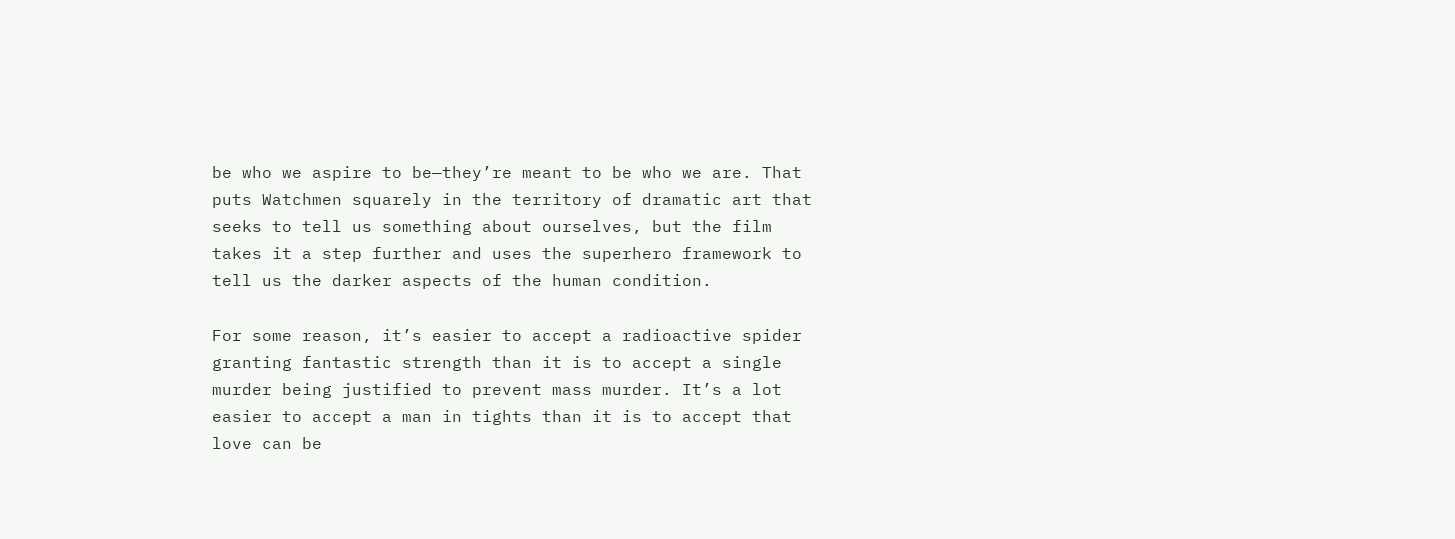be who we aspire to be—they’re meant to be who we are. That puts Watchmen squarely in the territory of dramatic art that seeks to tell us something about ourselves, but the film takes it a step further and uses the superhero framework to tell us the darker aspects of the human condition.

For some reason, it’s easier to accept a radioactive spider granting fantastic strength than it is to accept a single murder being justified to prevent mass murder. It’s a lot easier to accept a man in tights than it is to accept that love can be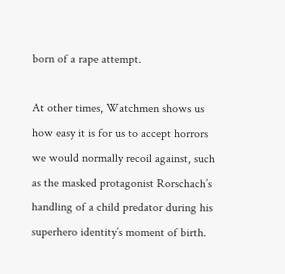born of a rape attempt.

At other times, Watchmen shows us how easy it is for us to accept horrors we would normally recoil against, such as the masked protagonist Rorschach’s handling of a child predator during his superhero identity’s moment of birth.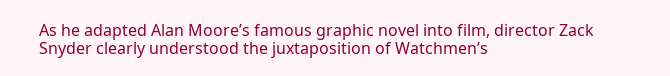As he adapted Alan Moore’s famous graphic novel into film, director Zack Snyder clearly understood the juxtaposition of Watchmen’s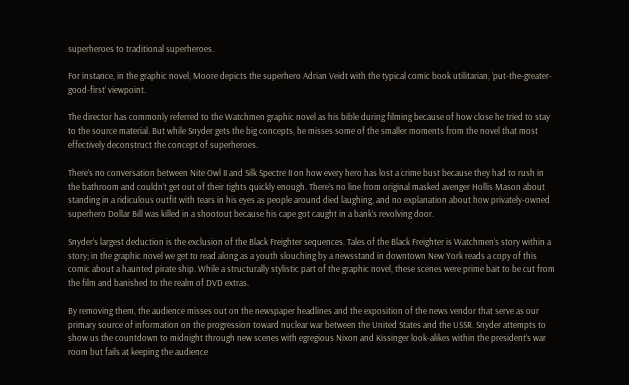superheroes to traditional superheroes.

For instance, in the graphic novel, Moore depicts the superhero Adrian Veidt with the typical comic book utilitarian, ‘put-the-greater-good-first’ viewpoint.

The director has commonly referred to the Watchmen graphic novel as his bible during filming because of how close he tried to stay to the source material. But while Snyder gets the big concepts, he misses some of the smaller moments from the novel that most effectively deconstruct the concept of superheroes.

There’s no conversation between Nite Owl II and Silk Spectre II on how every hero has lost a crime bust because they had to rush in the bathroom and couldn’t get out of their tights quickly enough. There’s no line from original masked avenger Hollis Mason about standing in a ridiculous outfit with tears in his eyes as people around died laughing, and no explanation about how privately-owned superhero Dollar Bill was killed in a shootout because his cape got caught in a bank’s revolving door.

Snyder’s largest deduction is the exclusion of the Black Freighter sequences. Tales of the Black Freighter is Watchmen’s story within a story; in the graphic novel we get to read along as a youth slouching by a newsstand in downtown New York reads a copy of this comic about a haunted pirate ship. While a structurally stylistic part of the graphic novel, these scenes were prime bait to be cut from the film and banished to the realm of DVD extras.

By removing them, the audience misses out on the newspaper headlines and the exposition of the news vendor that serve as our primary source of information on the progression toward nuclear war between the United States and the USSR. Snyder attempts to show us the countdown to midnight through new scenes with egregious Nixon and Kissinger look-alikes within the president’s war room but fails at keeping the audience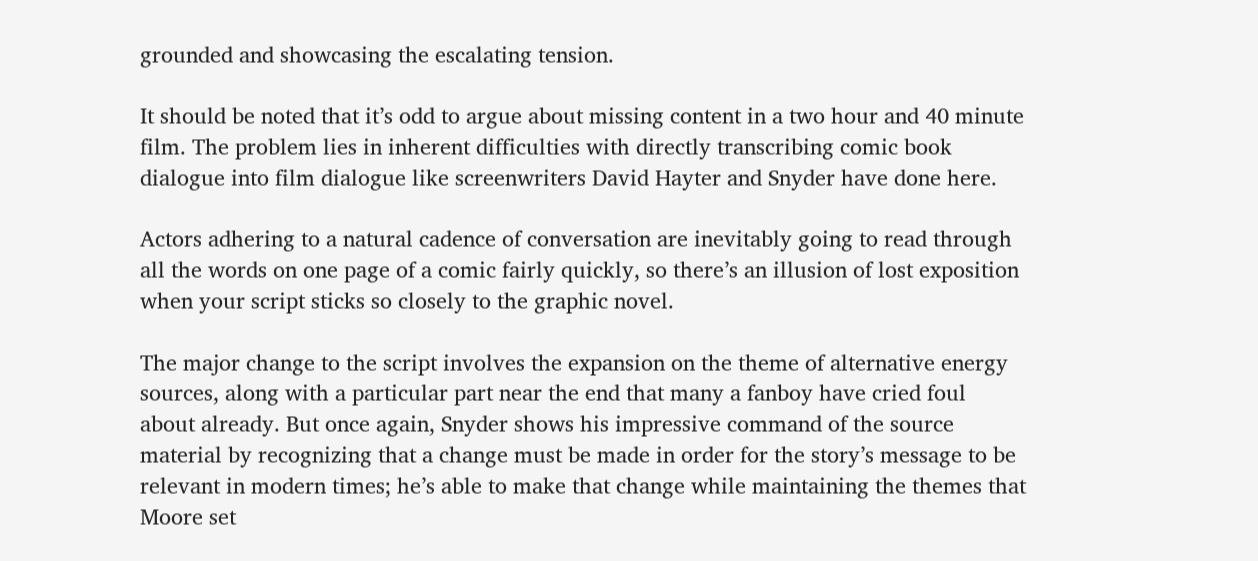grounded and showcasing the escalating tension.

It should be noted that it’s odd to argue about missing content in a two hour and 40 minute film. The problem lies in inherent difficulties with directly transcribing comic book dialogue into film dialogue like screenwriters David Hayter and Snyder have done here.

Actors adhering to a natural cadence of conversation are inevitably going to read through all the words on one page of a comic fairly quickly, so there’s an illusion of lost exposition when your script sticks so closely to the graphic novel.

The major change to the script involves the expansion on the theme of alternative energy sources, along with a particular part near the end that many a fanboy have cried foul about already. But once again, Snyder shows his impressive command of the source material by recognizing that a change must be made in order for the story’s message to be relevant in modern times; he’s able to make that change while maintaining the themes that Moore set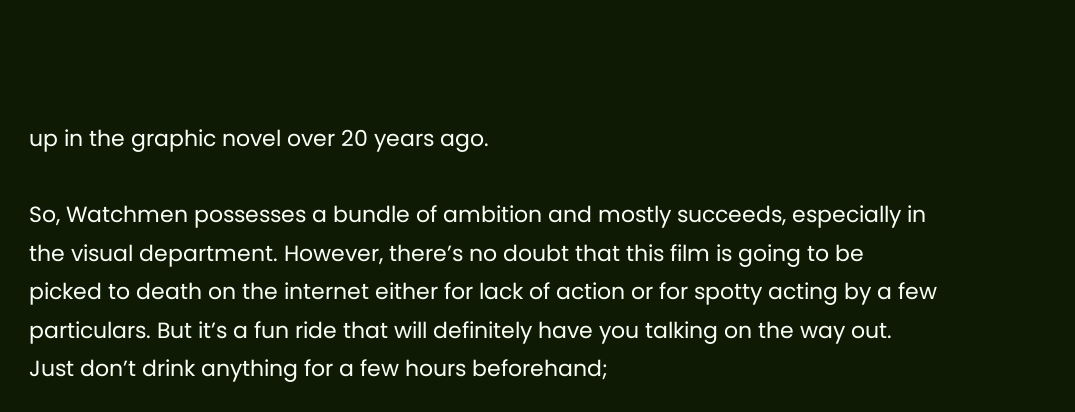up in the graphic novel over 20 years ago.

So, Watchmen possesses a bundle of ambition and mostly succeeds, especially in the visual department. However, there’s no doubt that this film is going to be picked to death on the internet either for lack of action or for spotty acting by a few particulars. But it’s a fun ride that will definitely have you talking on the way out. Just don’t drink anything for a few hours beforehand;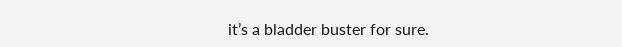it’s a bladder buster for sure.